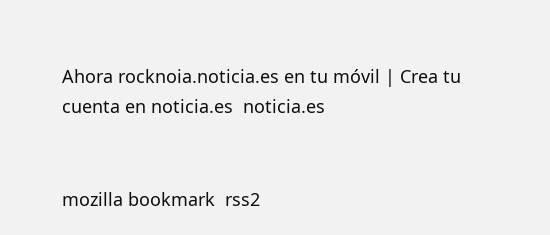Ahora rocknoia.noticia.es en tu móvil | Crea tu cuenta en noticia.es  noticia.es


mozilla bookmark  rss2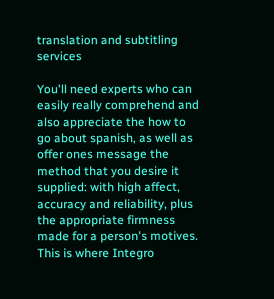translation and subtitling services

You'll need experts who can easily really comprehend and also appreciate the how to go about spanish, as well as offer ones message the method that you desire it supplied: with high affect, accuracy and reliability, plus the appropriate firmness made for a person's motives. This is where Integro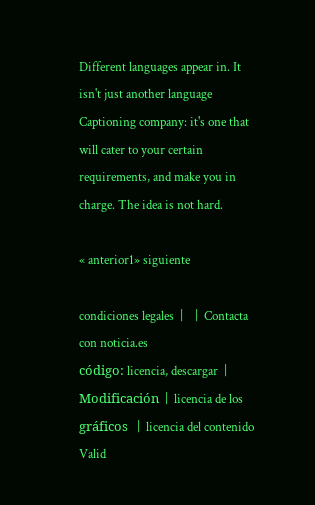Different languages appear in. It isn't just another language Captioning company: it's one that will cater to your certain requirements, and make you in charge. The idea is not hard.

« anterior1» siguiente

condiciones legales  |    |  Contacta con noticia.es
código: licencia, descargar  |  Modificación  |  licencia de los gráficos   |  licencia del contenido
Valid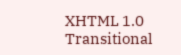XHTML 1.0 Transitional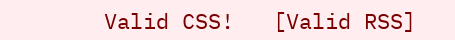Valid CSS!   [Valid RSS]